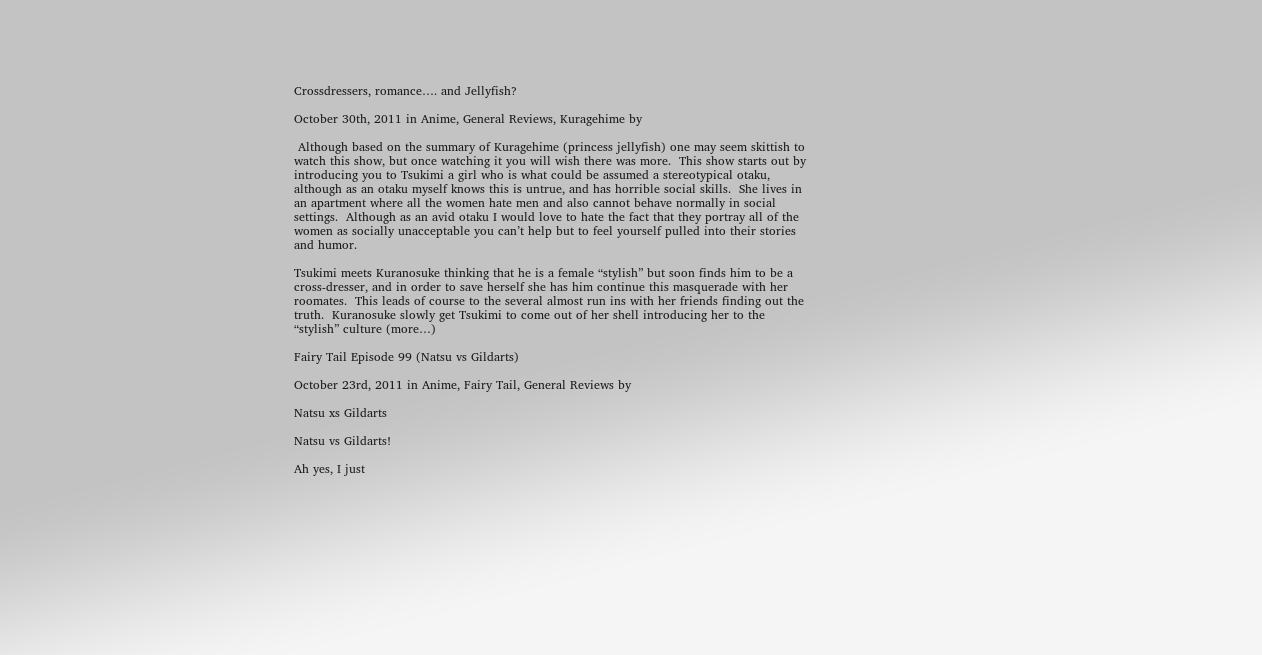Crossdressers, romance…. and Jellyfish?

October 30th, 2011 in Anime, General Reviews, Kuragehime by

 Although based on the summary of Kuragehime (princess jellyfish) one may seem skittish to watch this show, but once watching it you will wish there was more.  This show starts out by introducing you to Tsukimi a girl who is what could be assumed a stereotypical otaku, although as an otaku myself knows this is untrue, and has horrible social skills.  She lives in an apartment where all the women hate men and also cannot behave normally in social settings.  Although as an avid otaku I would love to hate the fact that they portray all of the women as socially unacceptable you can’t help but to feel yourself pulled into their stories and humor.

Tsukimi meets Kuranosuke thinking that he is a female “stylish” but soon finds him to be a cross-dresser, and in order to save herself she has him continue this masquerade with her roomates.  This leads of course to the several almost run ins with her friends finding out the truth.  Kuranosuke slowly get Tsukimi to come out of her shell introducing her to the “stylish” culture (more…)

Fairy Tail Episode 99 (Natsu vs Gildarts)

October 23rd, 2011 in Anime, Fairy Tail, General Reviews by

Natsu xs Gildarts

Natsu vs Gildarts!

Ah yes, I just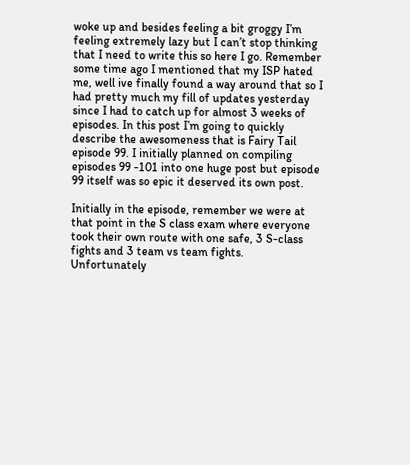woke up and besides feeling a bit groggy I’m feeling extremely lazy but I can’t stop thinking that I need to write this so here I go. Remember some time ago I mentioned that my ISP hated me, well ive finally found a way around that so I had pretty much my fill of updates yesterday since I had to catch up for almost 3 weeks of episodes. In this post I’m going to quickly describe the awesomeness that is Fairy Tail episode 99. I initially planned on compiling episodes 99 -101 into one huge post but episode 99 itself was so epic it deserved its own post.

Initially in the episode, remember we were at that point in the S class exam where everyone took their own route with one safe, 3 S-class fights and 3 team vs team fights. Unfortunately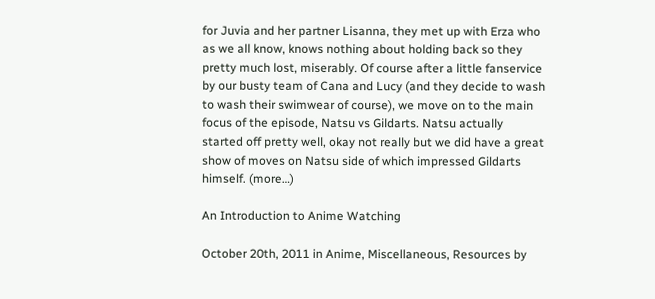for Juvia and her partner Lisanna, they met up with Erza who as we all know, knows nothing about holding back so they pretty much lost, miserably. Of course after a little fanservice by our busty team of Cana and Lucy (and they decide to wash to wash their swimwear of course), we move on to the main focus of the episode, Natsu vs Gildarts. Natsu actually started off pretty well, okay not really but we did have a great show of moves on Natsu side of which impressed Gildarts himself. (more…)

An Introduction to Anime Watching

October 20th, 2011 in Anime, Miscellaneous, Resources by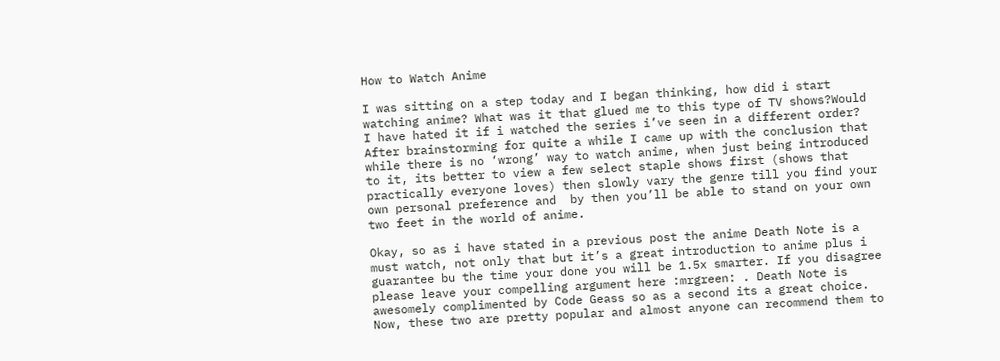How to Watch Anime

I was sitting on a step today and I began thinking, how did i start watching anime? What was it that glued me to this type of TV shows?Would I have hated it if i watched the series i’ve seen in a different order? After brainstorming for quite a while I came up with the conclusion that while there is no ‘wrong’ way to watch anime, when just being introduced to it, its better to view a few select staple shows first (shows that practically everyone loves) then slowly vary the genre till you find your own personal preference and  by then you’ll be able to stand on your own two feet in the world of anime.

Okay, so as i have stated in a previous post the anime Death Note is a must watch, not only that but it’s a great introduction to anime plus i guarantee bu the time your done you will be 1.5x smarter. If you disagree  please leave your compelling argument here :mrgreen: . Death Note is awesomely complimented by Code Geass so as a second its a great choice. Now, these two are pretty popular and almost anyone can recommend them to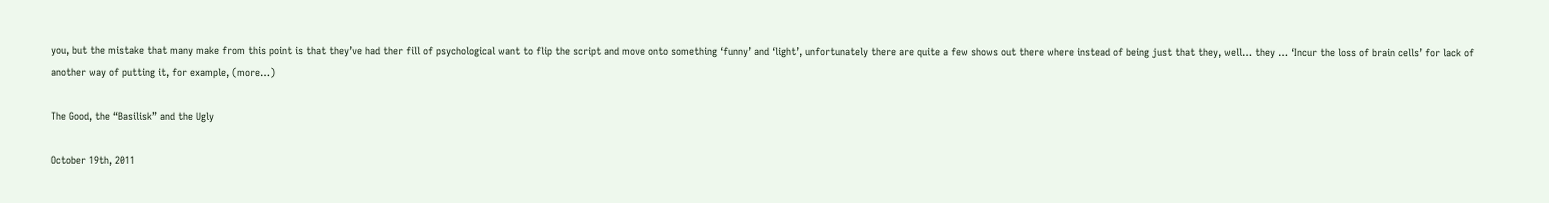you, but the mistake that many make from this point is that they’ve had ther fill of psychological want to flip the script and move onto something ‘funny’ and ‘light’, unfortunately there are quite a few shows out there where instead of being just that they, well… they … ‘Incur the loss of brain cells’ for lack of another way of putting it, for example, (more…)

The Good, the “Basilisk” and the Ugly

October 19th, 2011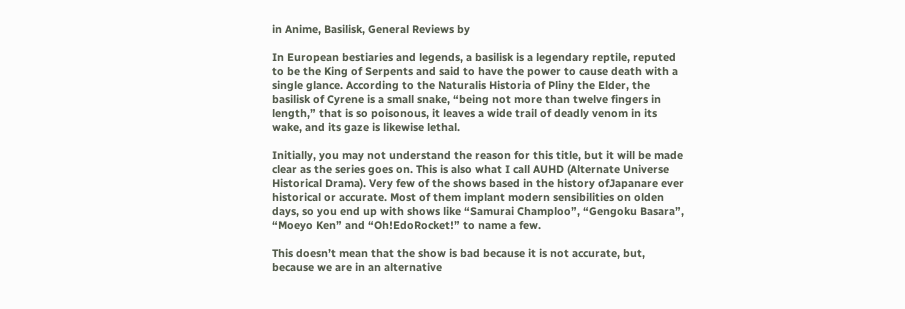in Anime, Basilisk, General Reviews by

In European bestiaries and legends, a basilisk is a legendary reptile, reputed to be the King of Serpents and said to have the power to cause death with a single glance. According to the Naturalis Historia of Pliny the Elder, the basilisk of Cyrene is a small snake, “being not more than twelve fingers in length,” that is so poisonous, it leaves a wide trail of deadly venom in its wake, and its gaze is likewise lethal.

Initially, you may not understand the reason for this title, but it will be made clear as the series goes on. This is also what I call AUHD (Alternate Universe Historical Drama). Very few of the shows based in the history ofJapanare ever historical or accurate. Most of them implant modern sensibilities on olden days, so you end up with shows like “Samurai Champloo”, “Gengoku Basara”, “Moeyo Ken” and “Oh!EdoRocket!” to name a few.

This doesn’t mean that the show is bad because it is not accurate, but, because we are in an alternative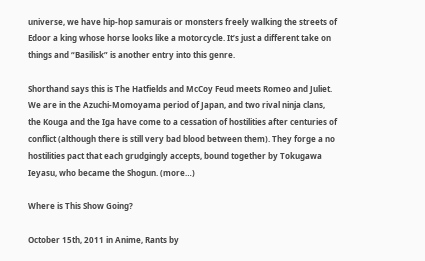universe, we have hip-hop samurais or monsters freely walking the streets of Edoor a king whose horse looks like a motorcycle. It’s just a different take on things and “Basilisk” is another entry into this genre.

Shorthand says this is The Hatfields and McCoy Feud meets Romeo and Juliet. We are in the Azuchi-Momoyama period of Japan, and two rival ninja clans, the Kouga and the Iga have come to a cessation of hostilities after centuries of conflict (although there is still very bad blood between them). They forge a no hostilities pact that each grudgingly accepts, bound together by Tokugawa Ieyasu, who became the Shogun. (more…)

Where is This Show Going?

October 15th, 2011 in Anime, Rants by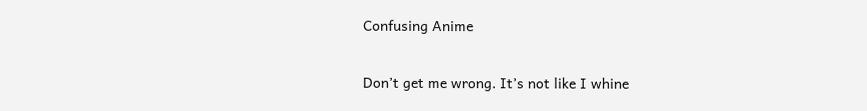Confusing Anime

Don’t get me wrong. It’s not like I whine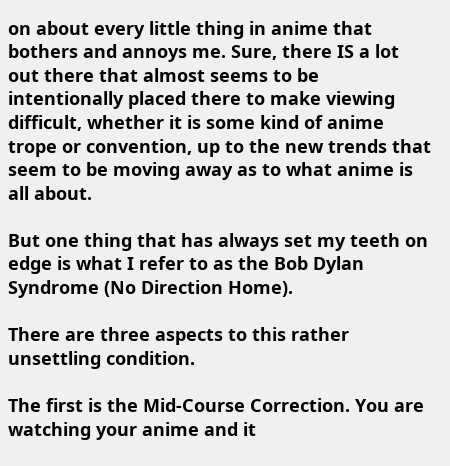on about every little thing in anime that bothers and annoys me. Sure, there IS a lot out there that almost seems to be intentionally placed there to make viewing difficult, whether it is some kind of anime trope or convention, up to the new trends that seem to be moving away as to what anime is all about.

But one thing that has always set my teeth on edge is what I refer to as the Bob Dylan Syndrome (No Direction Home).

There are three aspects to this rather unsettling condition.

The first is the Mid-Course Correction. You are watching your anime and it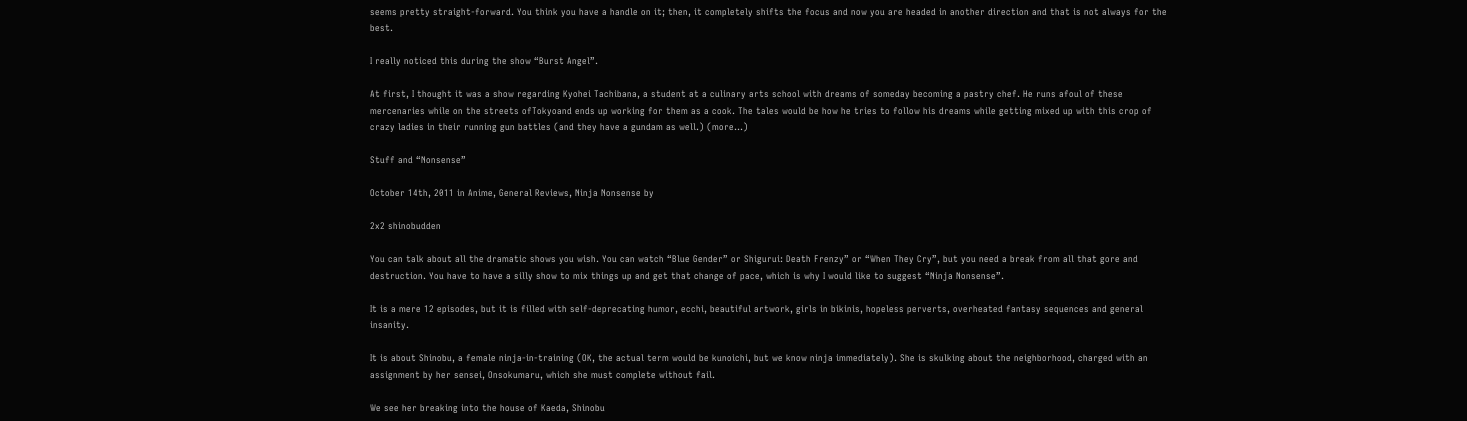seems pretty straight-forward. You think you have a handle on it; then, it completely shifts the focus and now you are headed in another direction and that is not always for the best.

I really noticed this during the show “Burst Angel”.

At first, I thought it was a show regarding Kyohei Tachibana, a student at a culinary arts school with dreams of someday becoming a pastry chef. He runs afoul of these mercenaries while on the streets ofTokyoand ends up working for them as a cook. The tales would be how he tries to follow his dreams while getting mixed up with this crop of crazy ladies in their running gun battles (and they have a gundam as well.) (more…)

Stuff and “Nonsense”

October 14th, 2011 in Anime, General Reviews, Ninja Nonsense by

2x2 shinobudden

You can talk about all the dramatic shows you wish. You can watch “Blue Gender” or Shigurui: Death Frenzy” or “When They Cry”, but you need a break from all that gore and destruction. You have to have a silly show to mix things up and get that change of pace, which is why I would like to suggest “Ninja Nonsense”.

It is a mere 12 episodes, but it is filled with self-deprecating humor, ecchi, beautiful artwork, girls in bikinis, hopeless perverts, overheated fantasy sequences and general insanity.

It is about Shinobu, a female ninja-in-training (OK, the actual term would be kunoichi, but we know ninja immediately). She is skulking about the neighborhood, charged with an assignment by her sensei, Onsokumaru, which she must complete without fail.

We see her breaking into the house of Kaeda, Shinobu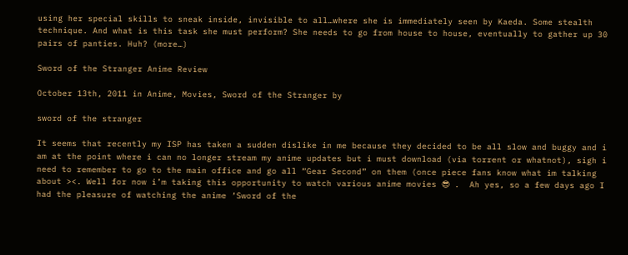using her special skills to sneak inside, invisible to all…where she is immediately seen by Kaeda. Some stealth technique. And what is this task she must perform? She needs to go from house to house, eventually to gather up 30 pairs of panties. Huh? (more…)

Sword of the Stranger Anime Review

October 13th, 2011 in Anime, Movies, Sword of the Stranger by

sword of the stranger

It seems that recently my ISP has taken a sudden dislike in me because they decided to be all slow and buggy and i am at the point where i can no longer stream my anime updates but i must download (via torrent or whatnot), sigh i need to remember to go to the main office and go all “Gear Second” on them (once piece fans know what im talking about ><. Well for now i’m taking this opportunity to watch various anime movies 😎 .  Ah yes, so a few days ago I had the pleasure of watching the anime ‘Sword of the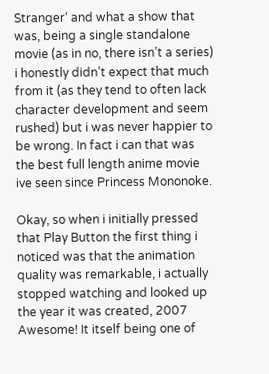Stranger‘ and what a show that was, being a single standalone movie (as in no, there isn’t a series) i honestly didn’t expect that much from it (as they tend to often lack character development and seem rushed) but i was never happier to be wrong. In fact i can that was the best full length anime movie ive seen since Princess Mononoke.

Okay, so when i initially pressed that Play Button the first thing i noticed was that the animation quality was remarkable, i actually stopped watching and looked up the year it was created, 2007 Awesome! It itself being one of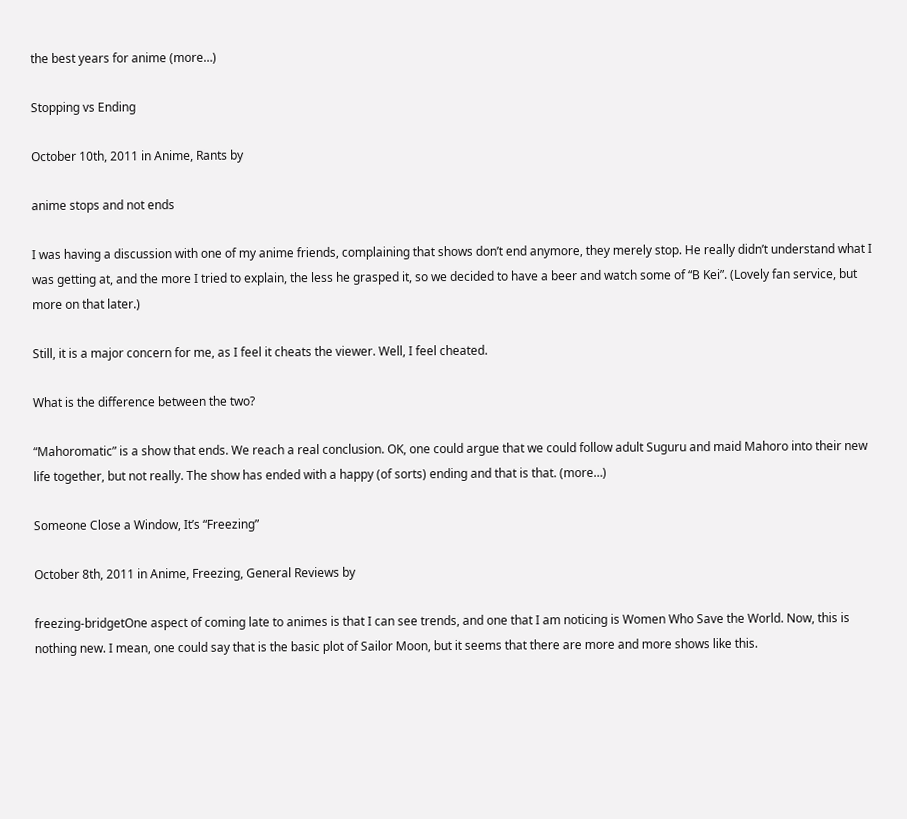the best years for anime (more…)

Stopping vs Ending

October 10th, 2011 in Anime, Rants by

anime stops and not ends

I was having a discussion with one of my anime friends, complaining that shows don’t end anymore, they merely stop. He really didn’t understand what I was getting at, and the more I tried to explain, the less he grasped it, so we decided to have a beer and watch some of “B Kei”. (Lovely fan service, but more on that later.)

Still, it is a major concern for me, as I feel it cheats the viewer. Well, I feel cheated.

What is the difference between the two?

“Mahoromatic” is a show that ends. We reach a real conclusion. OK, one could argue that we could follow adult Suguru and maid Mahoro into their new life together, but not really. The show has ended with a happy (of sorts) ending and that is that. (more…)

Someone Close a Window, It’s “Freezing”

October 8th, 2011 in Anime, Freezing, General Reviews by

freezing-bridgetOne aspect of coming late to animes is that I can see trends, and one that I am noticing is Women Who Save the World. Now, this is nothing new. I mean, one could say that is the basic plot of Sailor Moon, but it seems that there are more and more shows like this.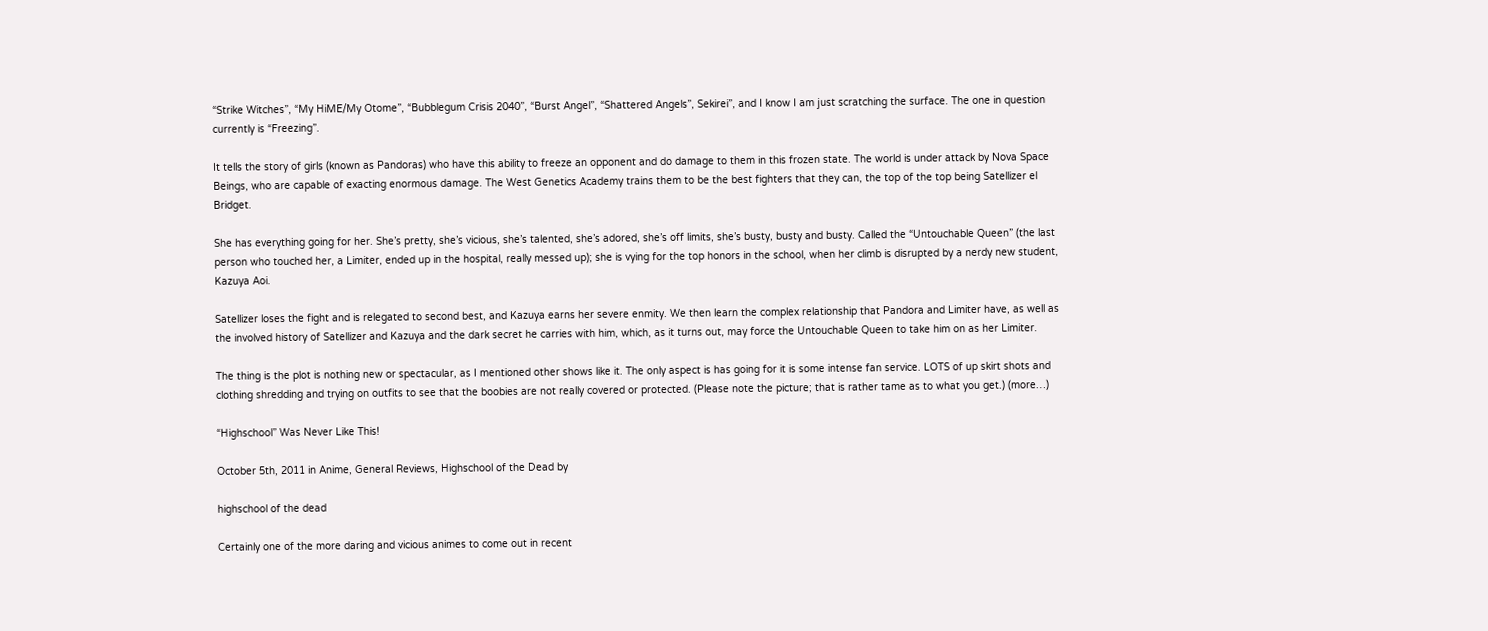“Strike Witches”, “My HiME/My Otome”, “Bubblegum Crisis 2040”, “Burst Angel”, “Shattered Angels”, Sekirei”, and I know I am just scratching the surface. The one in question currently is “Freezing”.

It tells the story of girls (known as Pandoras) who have this ability to freeze an opponent and do damage to them in this frozen state. The world is under attack by Nova Space Beings, who are capable of exacting enormous damage. The West Genetics Academy trains them to be the best fighters that they can, the top of the top being Satellizer el Bridget.

She has everything going for her. She’s pretty, she’s vicious, she’s talented, she’s adored, she’s off limits, she’s busty, busty and busty. Called the “Untouchable Queen” (the last person who touched her, a Limiter, ended up in the hospital, really messed up); she is vying for the top honors in the school, when her climb is disrupted by a nerdy new student, Kazuya Aoi.

Satellizer loses the fight and is relegated to second best, and Kazuya earns her severe enmity. We then learn the complex relationship that Pandora and Limiter have, as well as the involved history of Satellizer and Kazuya and the dark secret he carries with him, which, as it turns out, may force the Untouchable Queen to take him on as her Limiter.

The thing is the plot is nothing new or spectacular, as I mentioned other shows like it. The only aspect is has going for it is some intense fan service. LOTS of up skirt shots and clothing shredding and trying on outfits to see that the boobies are not really covered or protected. (Please note the picture; that is rather tame as to what you get.) (more…)

“Highschool” Was Never Like This!

October 5th, 2011 in Anime, General Reviews, Highschool of the Dead by

highschool of the dead

Certainly one of the more daring and vicious animes to come out in recent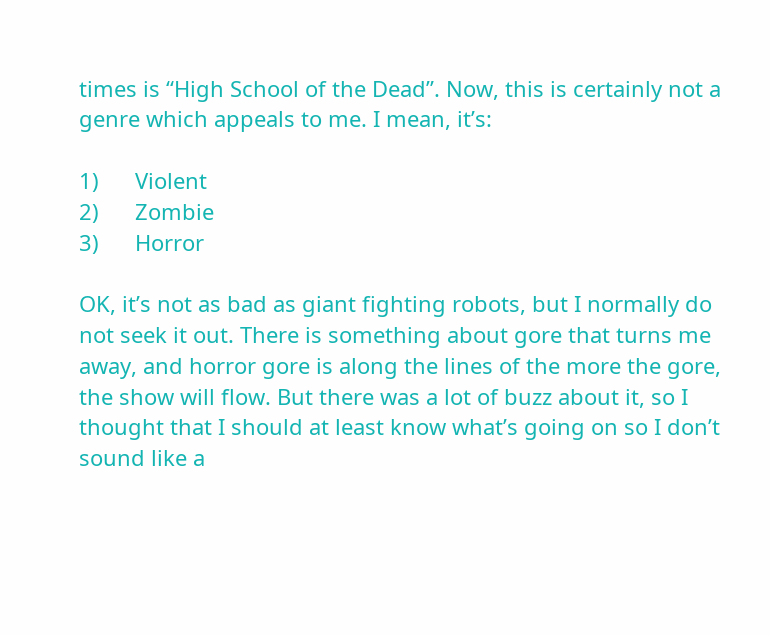times is “High School of the Dead”. Now, this is certainly not a genre which appeals to me. I mean, it’s:

1)      Violent
2)      Zombie
3)      Horror

OK, it’s not as bad as giant fighting robots, but I normally do not seek it out. There is something about gore that turns me away, and horror gore is along the lines of the more the gore, the show will flow. But there was a lot of buzz about it, so I thought that I should at least know what’s going on so I don’t sound like a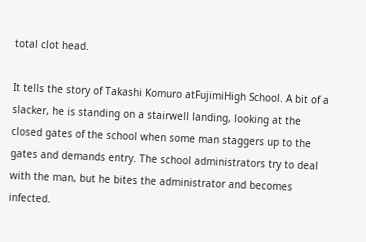total clot head.

It tells the story of Takashi Komuro atFujimiHigh School. A bit of a slacker, he is standing on a stairwell landing, looking at the closed gates of the school when some man staggers up to the gates and demands entry. The school administrators try to deal with the man, but he bites the administrator and becomes infected.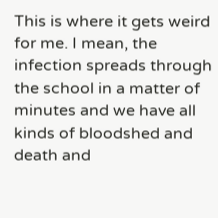This is where it gets weird for me. I mean, the infection spreads through the school in a matter of minutes and we have all kinds of bloodshed and death and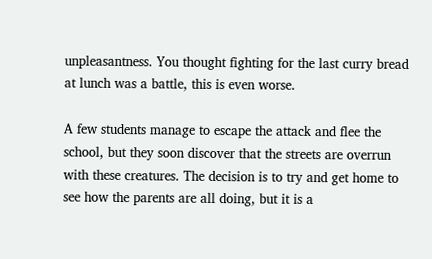unpleasantness. You thought fighting for the last curry bread at lunch was a battle, this is even worse.

A few students manage to escape the attack and flee the school, but they soon discover that the streets are overrun with these creatures. The decision is to try and get home to see how the parents are all doing, but it is a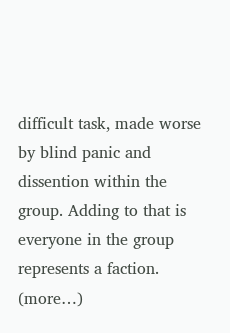difficult task, made worse by blind panic and dissention within the group. Adding to that is everyone in the group represents a faction. (more…)